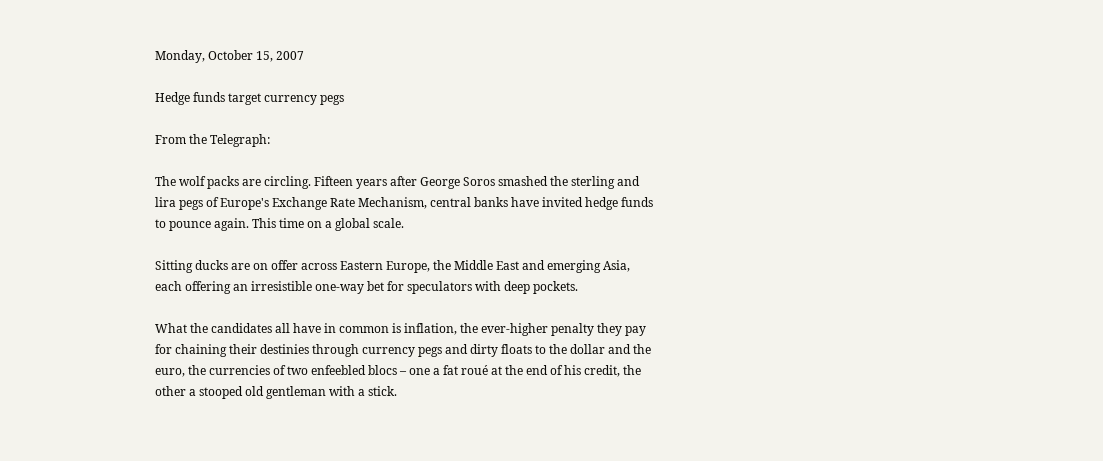Monday, October 15, 2007

Hedge funds target currency pegs

From the Telegraph:

The wolf packs are circling. Fifteen years after George Soros smashed the sterling and lira pegs of Europe's Exchange Rate Mechanism, central banks have invited hedge funds to pounce again. This time on a global scale.

Sitting ducks are on offer across Eastern Europe, the Middle East and emerging Asia, each offering an irresistible one-way bet for speculators with deep pockets.

What the candidates all have in common is inflation, the ever-higher penalty they pay for chaining their destinies through currency pegs and dirty floats to the dollar and the euro, the currencies of two enfeebled blocs – one a fat roué at the end of his credit, the other a stooped old gentleman with a stick.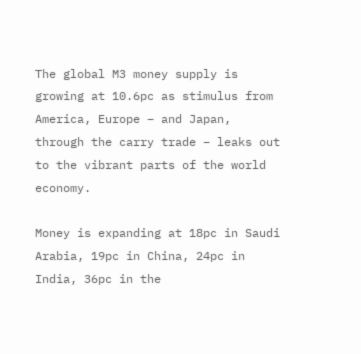The global M3 money supply is growing at 10.6pc as stimulus from America, Europe – and Japan, through the carry trade – leaks out to the vibrant parts of the world economy.

Money is expanding at 18pc in Saudi Arabia, 19pc in China, 24pc in India, 36pc in the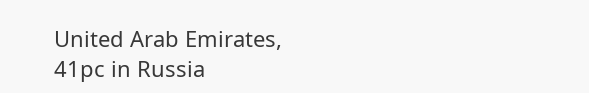United Arab Emirates, 41pc in Russia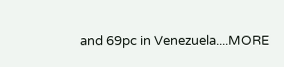and 69pc in Venezuela....MORE